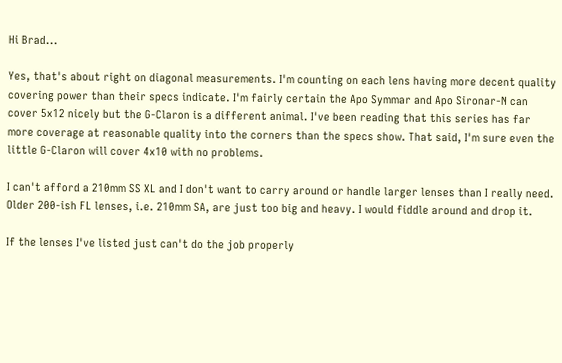Hi Brad...

Yes, that's about right on diagonal measurements. I'm counting on each lens having more decent quality covering power than their specs indicate. I'm fairly certain the Apo Symmar and Apo Sironar-N can cover 5x12 nicely but the G-Claron is a different animal. I've been reading that this series has far more coverage at reasonable quality into the corners than the specs show. That said, I'm sure even the little G-Claron will cover 4x10 with no problems.

I can't afford a 210mm SS XL and I don't want to carry around or handle larger lenses than I really need. Older 200-ish FL lenses, i.e. 210mm SA, are just too big and heavy. I would fiddle around and drop it.

If the lenses I've listed just can't do the job properly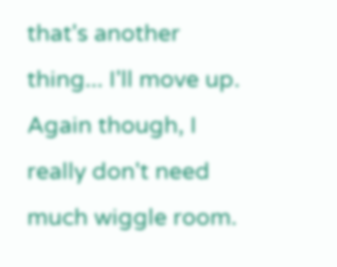that's another thing... I'll move up. Again though, I really don't need much wiggle room.